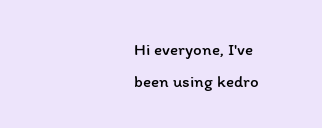Hi everyone, I've been using kedro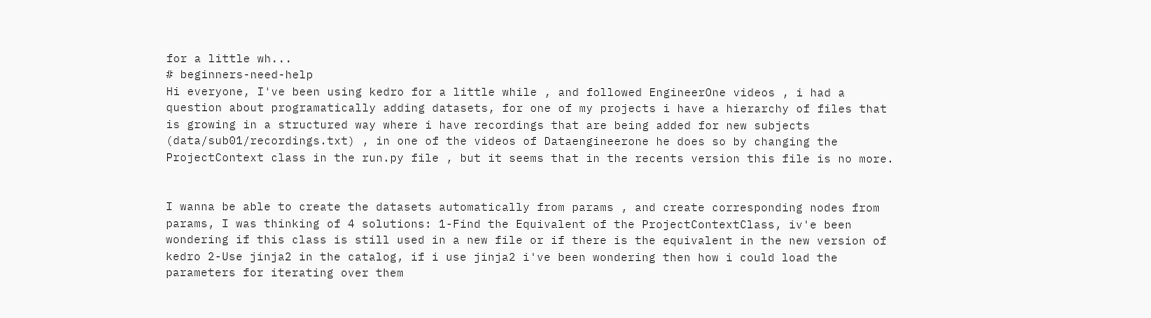for a little wh...
# beginners-need-help
Hi everyone, I've been using kedro for a little while , and followed EngineerOne videos , i had a question about programatically adding datasets, for one of my projects i have a hierarchy of files that is growing in a structured way where i have recordings that are being added for new subjects (data/sub01/recordings.txt) , in one of the videos of Dataengineerone he does so by changing the ProjectContext class in the run.py file , but it seems that in the recents version this file is no more.


I wanna be able to create the datasets automatically from params , and create corresponding nodes from params, I was thinking of 4 solutions: 1-Find the Equivalent of the ProjectContextClass, iv'e been wondering if this class is still used in a new file or if there is the equivalent in the new version of kedro 2-Use jinja2 in the catalog, if i use jinja2 i've been wondering then how i could load the parameters for iterating over them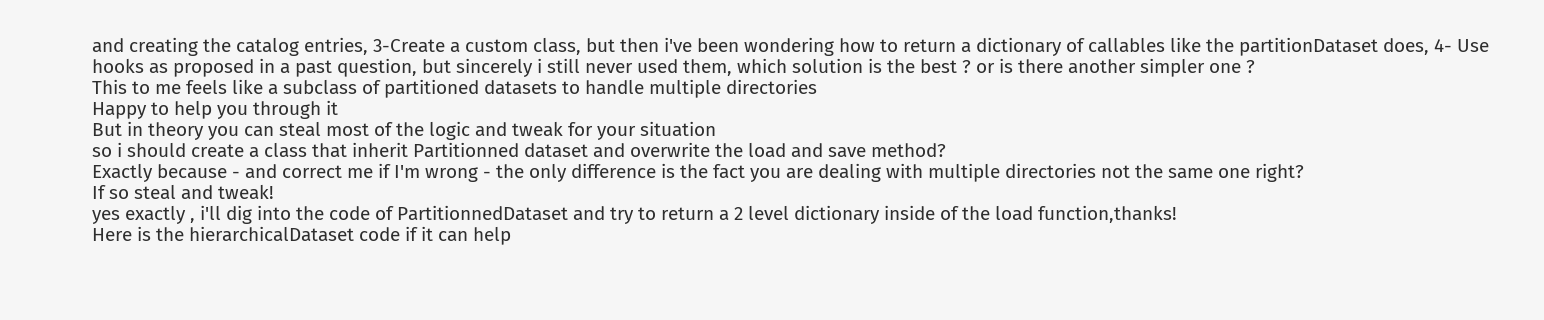and creating the catalog entries, 3-Create a custom class, but then i've been wondering how to return a dictionary of callables like the partitionDataset does, 4- Use hooks as proposed in a past question, but sincerely i still never used them, which solution is the best ? or is there another simpler one ?
This to me feels like a subclass of partitioned datasets to handle multiple directories
Happy to help you through it
But in theory you can steal most of the logic and tweak for your situation
so i should create a class that inherit Partitionned dataset and overwrite the load and save method?
Exactly because - and correct me if I'm wrong - the only difference is the fact you are dealing with multiple directories not the same one right?
If so steal and tweak!
yes exactly , i'll dig into the code of PartitionnedDataset and try to return a 2 level dictionary inside of the load function,thanks!
Here is the hierarchicalDataset code if it can help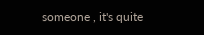someone , it's quite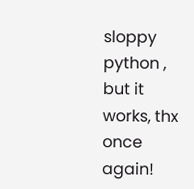sloppy python , but it works, thx once again!